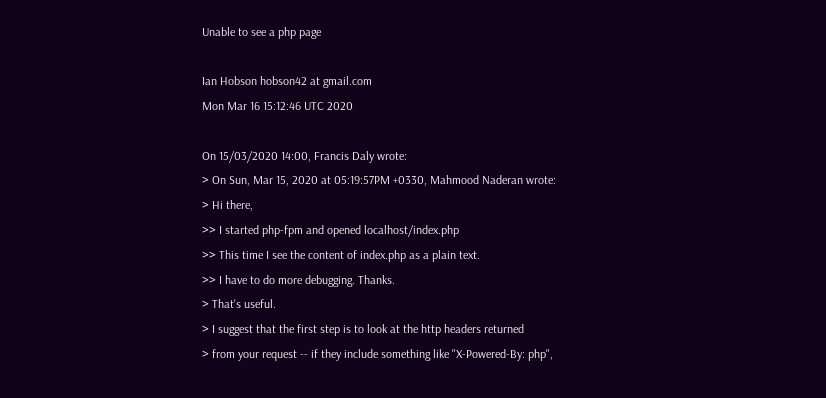Unable to see a php page

Ian Hobson hobson42 at gmail.com
Mon Mar 16 15:12:46 UTC 2020

On 15/03/2020 14:00, Francis Daly wrote:
> On Sun, Mar 15, 2020 at 05:19:57PM +0330, Mahmood Naderan wrote:
> Hi there,
>> I started php-fpm and opened localhost/index.php
>> This time I see the content of index.php as a plain text.
>> I have to do more debugging. Thanks.
> That's useful.
> I suggest that the first step is to look at the http headers returned
> from your request -- if they include something like "X-Powered-By: php",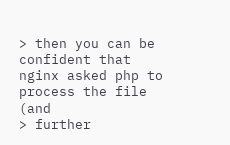> then you can be confident that nginx asked php to process the file (and
> further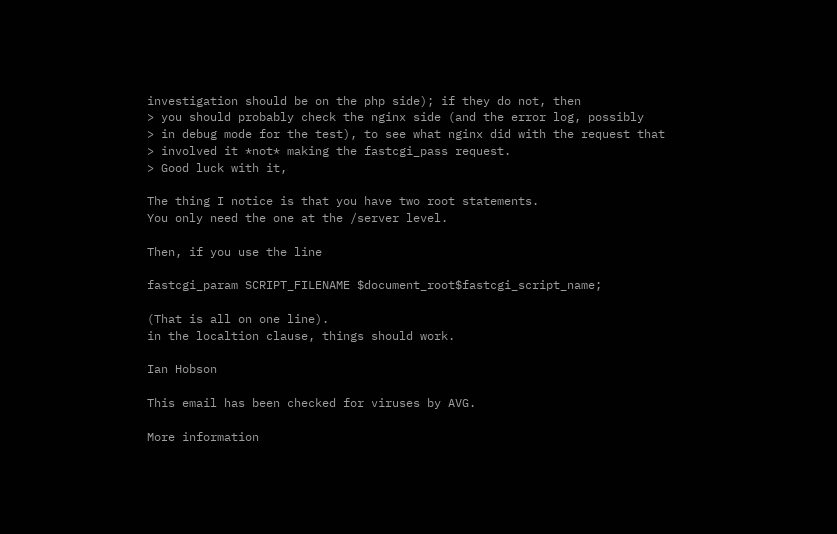investigation should be on the php side); if they do not, then
> you should probably check the nginx side (and the error log, possibly
> in debug mode for the test), to see what nginx did with the request that
> involved it *not* making the fastcgi_pass request.
> Good luck with it,

The thing I notice is that you have two root statements.
You only need the one at the /server level.

Then, if you use the line

fastcgi_param SCRIPT_FILENAME $document_root$fastcgi_script_name;

(That is all on one line).
in the localtion clause, things should work.

Ian Hobson

This email has been checked for viruses by AVG.

More information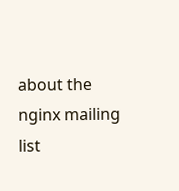about the nginx mailing list